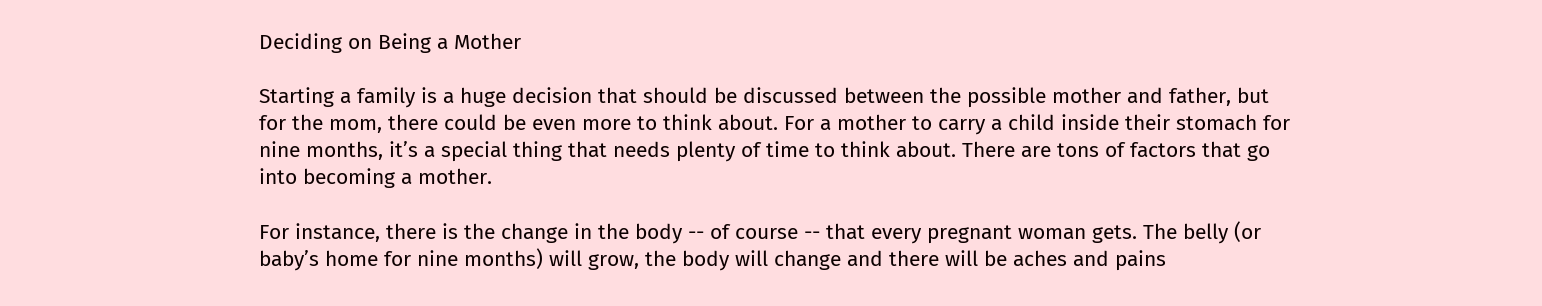Deciding on Being a Mother

Starting a family is a huge decision that should be discussed between the possible mother and father, but for the mom, there could be even more to think about. For a mother to carry a child inside their stomach for nine months, it’s a special thing that needs plenty of time to think about. There are tons of factors that go into becoming a mother.

For instance, there is the change in the body -- of course -- that every pregnant woman gets. The belly (or baby’s home for nine months) will grow, the body will change and there will be aches and pains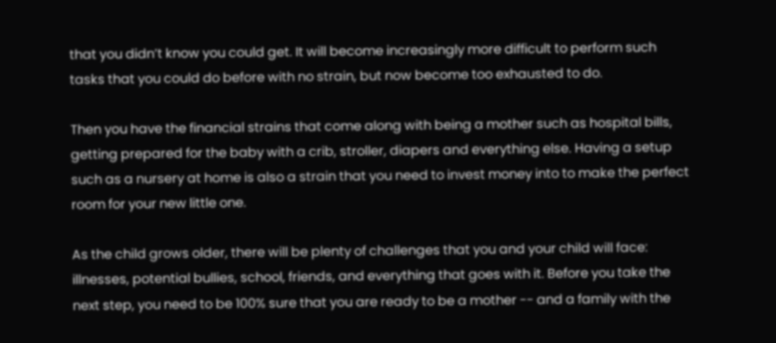that you didn’t know you could get. It will become increasingly more difficult to perform such tasks that you could do before with no strain, but now become too exhausted to do.

Then you have the financial strains that come along with being a mother such as hospital bills, getting prepared for the baby with a crib, stroller, diapers and everything else. Having a setup such as a nursery at home is also a strain that you need to invest money into to make the perfect room for your new little one.

As the child grows older, there will be plenty of challenges that you and your child will face: illnesses, potential bullies, school, friends, and everything that goes with it. Before you take the next step, you need to be 100% sure that you are ready to be a mother -- and a family with the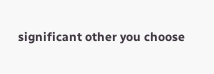significant other you choose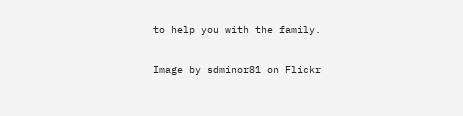to help you with the family.

Image by sdminor81 on Flickr